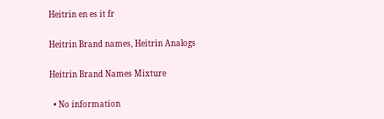Heitrin en es it fr

Heitrin Brand names, Heitrin Analogs

Heitrin Brand Names Mixture

  • No information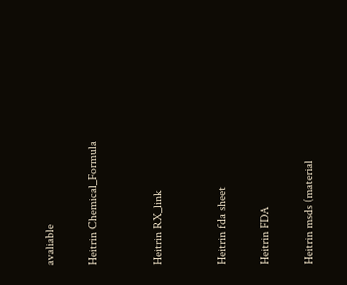avaliable

Heitrin Chemical_Formula


Heitrin RX_link


Heitrin fda sheet

Heitrin FDA

Heitrin msds (material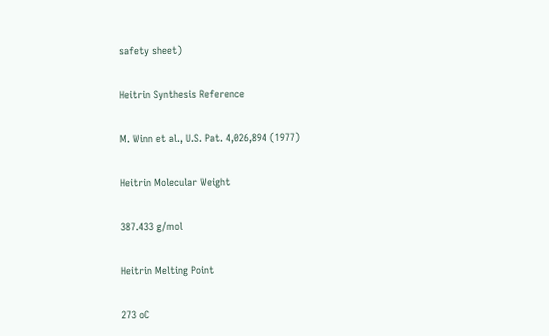safety sheet)

Heitrin Synthesis Reference

M. Winn et al., U.S. Pat. 4,026,894 (1977)

Heitrin Molecular Weight

387.433 g/mol

Heitrin Melting Point

273 oC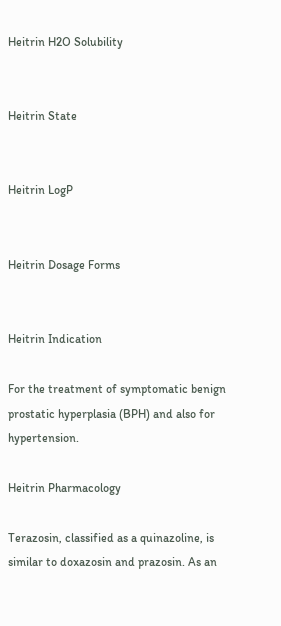Heitrin H2O Solubility


Heitrin State


Heitrin LogP


Heitrin Dosage Forms


Heitrin Indication

For the treatment of symptomatic benign prostatic hyperplasia (BPH) and also for hypertension.

Heitrin Pharmacology

Terazosin, classified as a quinazoline, is similar to doxazosin and prazosin. As an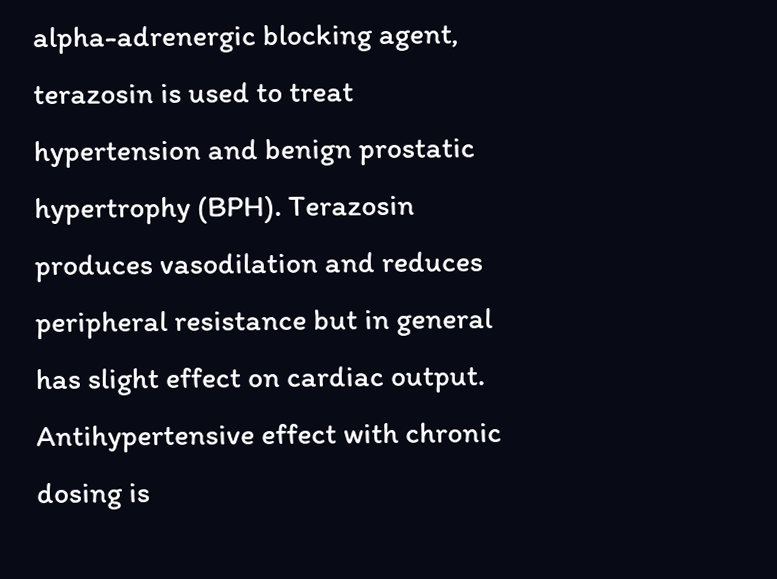alpha-adrenergic blocking agent, terazosin is used to treat hypertension and benign prostatic hypertrophy (BPH). Terazosin produces vasodilation and reduces peripheral resistance but in general has slight effect on cardiac output. Antihypertensive effect with chronic dosing is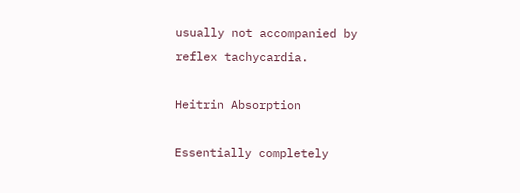usually not accompanied by reflex tachycardia.

Heitrin Absorption

Essentially completely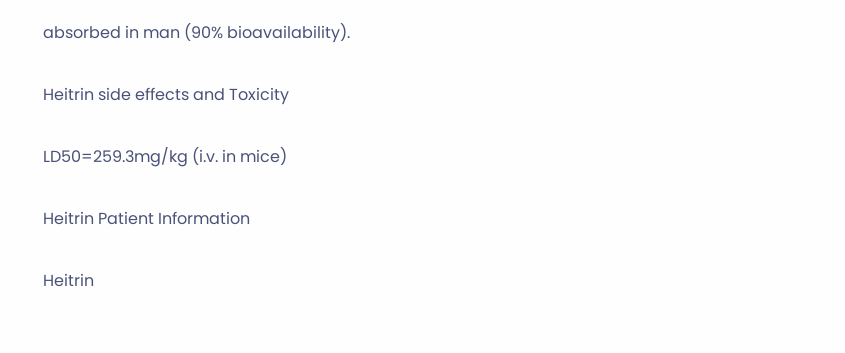absorbed in man (90% bioavailability).

Heitrin side effects and Toxicity

LD50=259.3mg/kg (i.v. in mice)

Heitrin Patient Information

Heitrin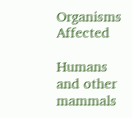Organisms Affected

Humans and other mammals